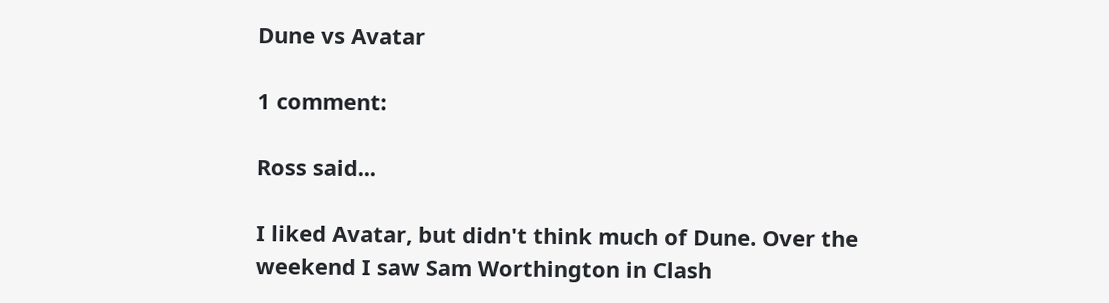Dune vs Avatar

1 comment:

Ross said...

I liked Avatar, but didn't think much of Dune. Over the weekend I saw Sam Worthington in Clash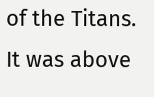of the Titans. It was above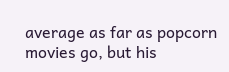average as far as popcorn movies go, but his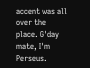accent was all over the place. G'day mate, I'm Perseus.